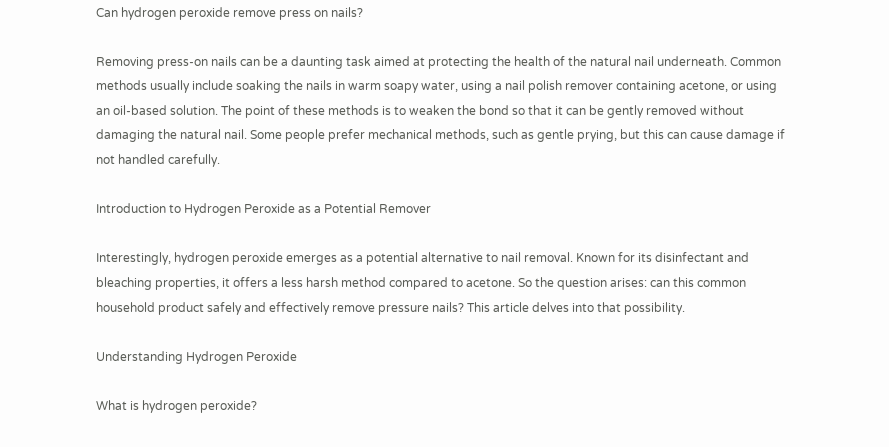Can hydrogen peroxide remove press on nails?

Removing press-on nails can be a daunting task aimed at protecting the health of the natural nail underneath. Common methods usually include soaking the nails in warm soapy water, using a nail polish remover containing acetone, or using an oil-based solution. The point of these methods is to weaken the bond so that it can be gently removed without damaging the natural nail. Some people prefer mechanical methods, such as gentle prying, but this can cause damage if not handled carefully.

Introduction to Hydrogen Peroxide as a Potential Remover

Interestingly, hydrogen peroxide emerges as a potential alternative to nail removal. Known for its disinfectant and bleaching properties, it offers a less harsh method compared to acetone. So the question arises: can this common household product safely and effectively remove pressure nails? This article delves into that possibility.

Understanding Hydrogen Peroxide

What is hydrogen peroxide?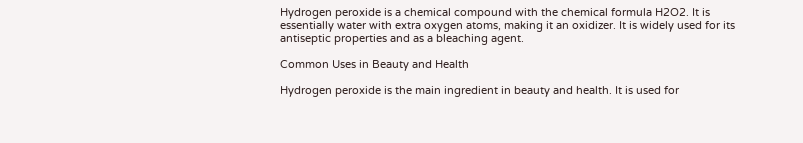Hydrogen peroxide is a chemical compound with the chemical formula H2O2. It is essentially water with extra oxygen atoms, making it an oxidizer. It is widely used for its antiseptic properties and as a bleaching agent.

Common Uses in Beauty and Health

Hydrogen peroxide is the main ingredient in beauty and health. It is used for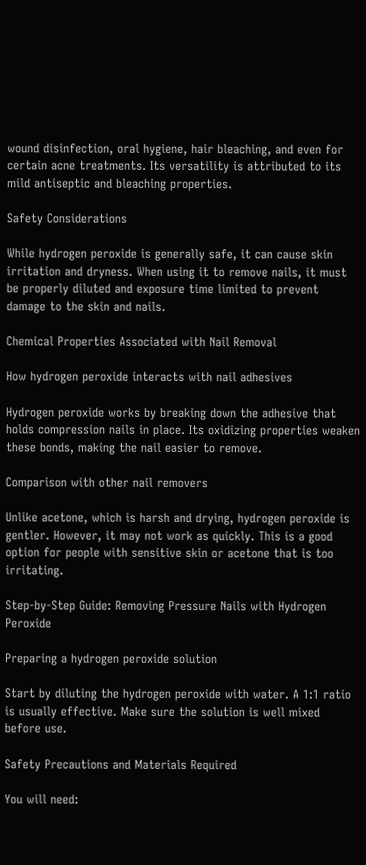wound disinfection, oral hygiene, hair bleaching, and even for certain acne treatments. Its versatility is attributed to its mild antiseptic and bleaching properties.

Safety Considerations

While hydrogen peroxide is generally safe, it can cause skin irritation and dryness. When using it to remove nails, it must be properly diluted and exposure time limited to prevent damage to the skin and nails.

Chemical Properties Associated with Nail Removal

How hydrogen peroxide interacts with nail adhesives

Hydrogen peroxide works by breaking down the adhesive that holds compression nails in place. Its oxidizing properties weaken these bonds, making the nail easier to remove.

Comparison with other nail removers

Unlike acetone, which is harsh and drying, hydrogen peroxide is gentler. However, it may not work as quickly. This is a good option for people with sensitive skin or acetone that is too irritating.

Step-by-Step Guide: Removing Pressure Nails with Hydrogen Peroxide

Preparing a hydrogen peroxide solution

Start by diluting the hydrogen peroxide with water. A 1:1 ratio is usually effective. Make sure the solution is well mixed before use.

Safety Precautions and Materials Required

You will need: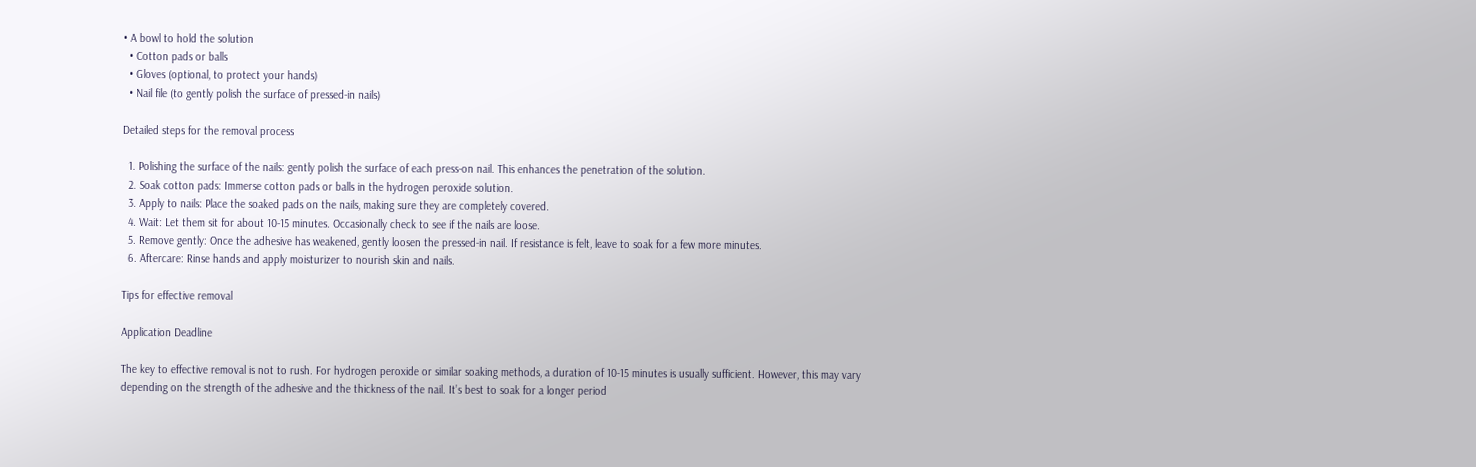• A bowl to hold the solution
  • Cotton pads or balls
  • Gloves (optional, to protect your hands)
  • Nail file (to gently polish the surface of pressed-in nails)

Detailed steps for the removal process

  1. Polishing the surface of the nails: gently polish the surface of each press-on nail. This enhances the penetration of the solution.
  2. Soak cotton pads: Immerse cotton pads or balls in the hydrogen peroxide solution.
  3. Apply to nails: Place the soaked pads on the nails, making sure they are completely covered.
  4. Wait: Let them sit for about 10-15 minutes. Occasionally check to see if the nails are loose.
  5. Remove gently: Once the adhesive has weakened, gently loosen the pressed-in nail. If resistance is felt, leave to soak for a few more minutes.
  6. Aftercare: Rinse hands and apply moisturizer to nourish skin and nails.

Tips for effective removal

Application Deadline

The key to effective removal is not to rush. For hydrogen peroxide or similar soaking methods, a duration of 10-15 minutes is usually sufficient. However, this may vary depending on the strength of the adhesive and the thickness of the nail. It’s best to soak for a longer period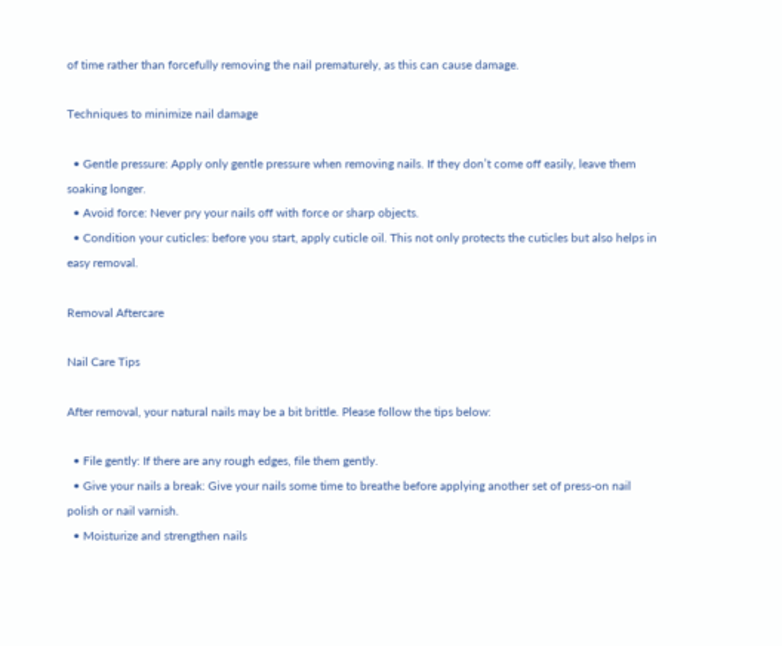of time rather than forcefully removing the nail prematurely, as this can cause damage.

Techniques to minimize nail damage

  • Gentle pressure: Apply only gentle pressure when removing nails. If they don’t come off easily, leave them soaking longer.
  • Avoid force: Never pry your nails off with force or sharp objects.
  • Condition your cuticles: before you start, apply cuticle oil. This not only protects the cuticles but also helps in easy removal.

Removal Aftercare

Nail Care Tips

After removal, your natural nails may be a bit brittle. Please follow the tips below:

  • File gently: If there are any rough edges, file them gently.
  • Give your nails a break: Give your nails some time to breathe before applying another set of press-on nail polish or nail varnish.
  • Moisturize and strengthen nails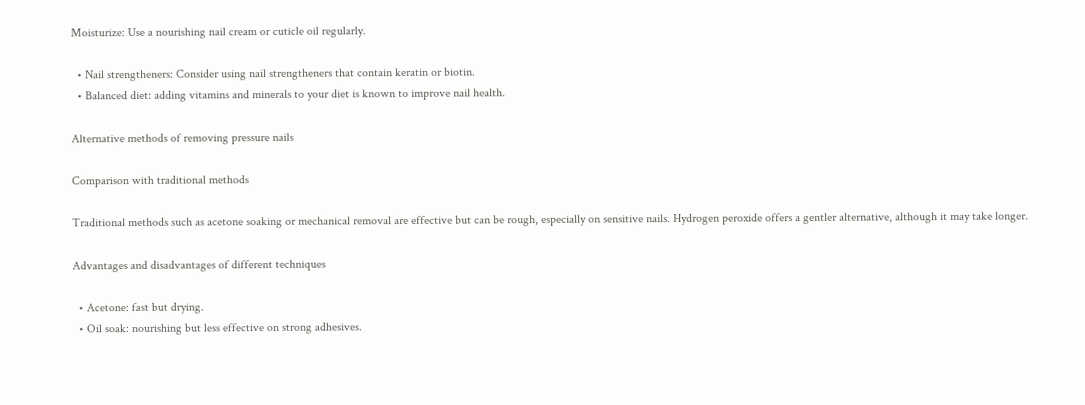Moisturize: Use a nourishing nail cream or cuticle oil regularly.

  • Nail strengtheners: Consider using nail strengtheners that contain keratin or biotin.
  • Balanced diet: adding vitamins and minerals to your diet is known to improve nail health.

Alternative methods of removing pressure nails

Comparison with traditional methods

Traditional methods such as acetone soaking or mechanical removal are effective but can be rough, especially on sensitive nails. Hydrogen peroxide offers a gentler alternative, although it may take longer.

Advantages and disadvantages of different techniques

  • Acetone: fast but drying.
  • Oil soak: nourishing but less effective on strong adhesives.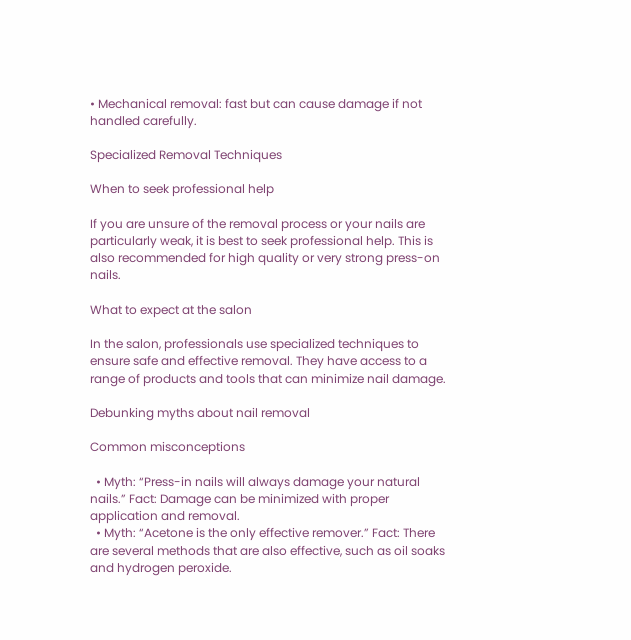• Mechanical removal: fast but can cause damage if not handled carefully.

Specialized Removal Techniques

When to seek professional help

If you are unsure of the removal process or your nails are particularly weak, it is best to seek professional help. This is also recommended for high quality or very strong press-on nails.

What to expect at the salon

In the salon, professionals use specialized techniques to ensure safe and effective removal. They have access to a range of products and tools that can minimize nail damage.

Debunking myths about nail removal

Common misconceptions

  • Myth: “Press-in nails will always damage your natural nails.” Fact: Damage can be minimized with proper application and removal.
  • Myth: “Acetone is the only effective remover.” Fact: There are several methods that are also effective, such as oil soaks and hydrogen peroxide.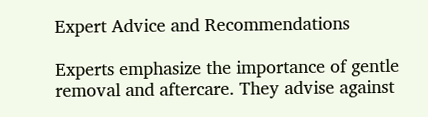Expert Advice and Recommendations

Experts emphasize the importance of gentle removal and aftercare. They advise against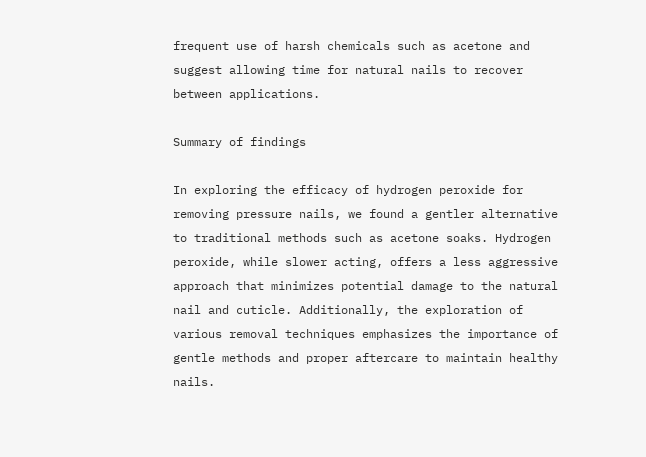frequent use of harsh chemicals such as acetone and suggest allowing time for natural nails to recover between applications.

Summary of findings

In exploring the efficacy of hydrogen peroxide for removing pressure nails, we found a gentler alternative to traditional methods such as acetone soaks. Hydrogen peroxide, while slower acting, offers a less aggressive approach that minimizes potential damage to the natural nail and cuticle. Additionally, the exploration of various removal techniques emphasizes the importance of gentle methods and proper aftercare to maintain healthy nails.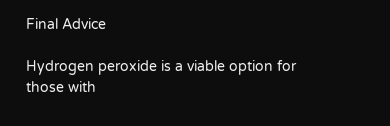Final Advice

Hydrogen peroxide is a viable option for those with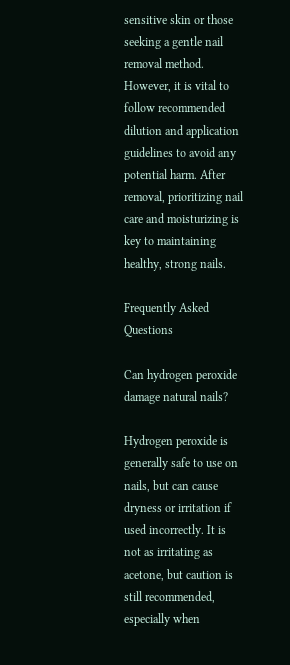sensitive skin or those seeking a gentle nail removal method. However, it is vital to follow recommended dilution and application guidelines to avoid any potential harm. After removal, prioritizing nail care and moisturizing is key to maintaining healthy, strong nails.

Frequently Asked Questions

Can hydrogen peroxide damage natural nails?

Hydrogen peroxide is generally safe to use on nails, but can cause dryness or irritation if used incorrectly. It is not as irritating as acetone, but caution is still recommended, especially when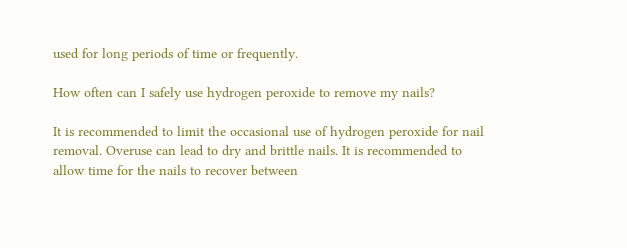used for long periods of time or frequently.

How often can I safely use hydrogen peroxide to remove my nails?

It is recommended to limit the occasional use of hydrogen peroxide for nail removal. Overuse can lead to dry and brittle nails. It is recommended to allow time for the nails to recover between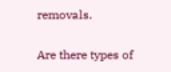removals.

Are there types of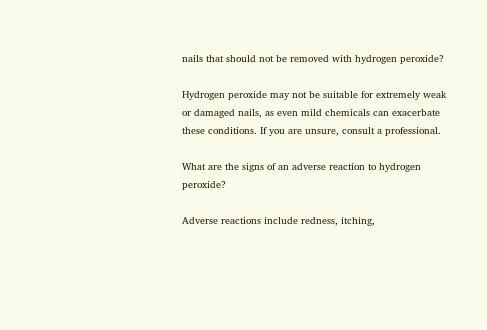nails that should not be removed with hydrogen peroxide?

Hydrogen peroxide may not be suitable for extremely weak or damaged nails, as even mild chemicals can exacerbate these conditions. If you are unsure, consult a professional.

What are the signs of an adverse reaction to hydrogen peroxide?

Adverse reactions include redness, itching,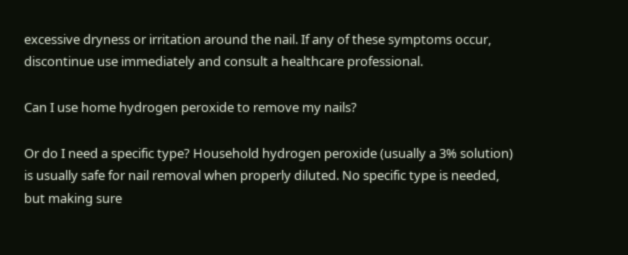excessive dryness or irritation around the nail. If any of these symptoms occur, discontinue use immediately and consult a healthcare professional.

Can I use home hydrogen peroxide to remove my nails?

Or do I need a specific type? Household hydrogen peroxide (usually a 3% solution) is usually safe for nail removal when properly diluted. No specific type is needed, but making sure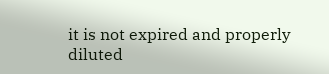it is not expired and properly diluted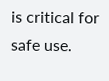is critical for safe use.